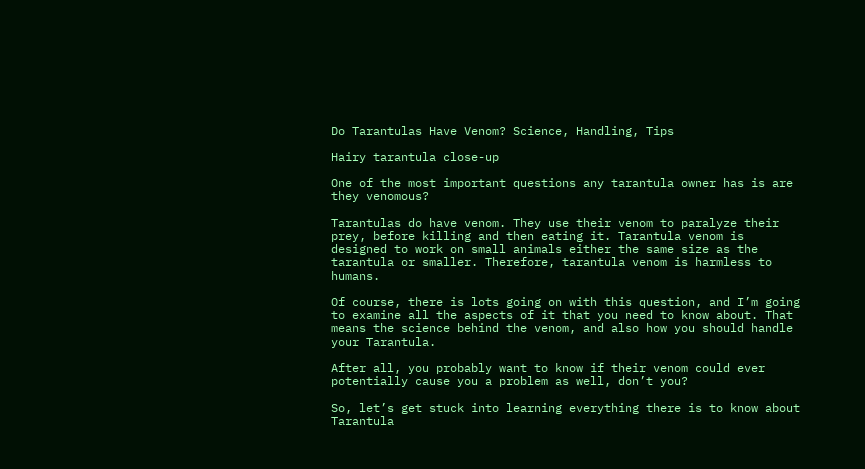Do Tarantulas Have Venom? Science, Handling, Tips

Hairy tarantula close-up

One of the most important questions any tarantula owner has is are they venomous?

Tarantulas do have venom. They use their venom to paralyze their prey, before killing and then eating it. Tarantula venom is designed to work on small animals either the same size as the tarantula or smaller. Therefore, tarantula venom is harmless to humans.

Of course, there is lots going on with this question, and I’m going to examine all the aspects of it that you need to know about. That means the science behind the venom, and also how you should handle your Tarantula.

After all, you probably want to know if their venom could ever potentially cause you a problem as well, don’t you?

So, let’s get stuck into learning everything there is to know about Tarantula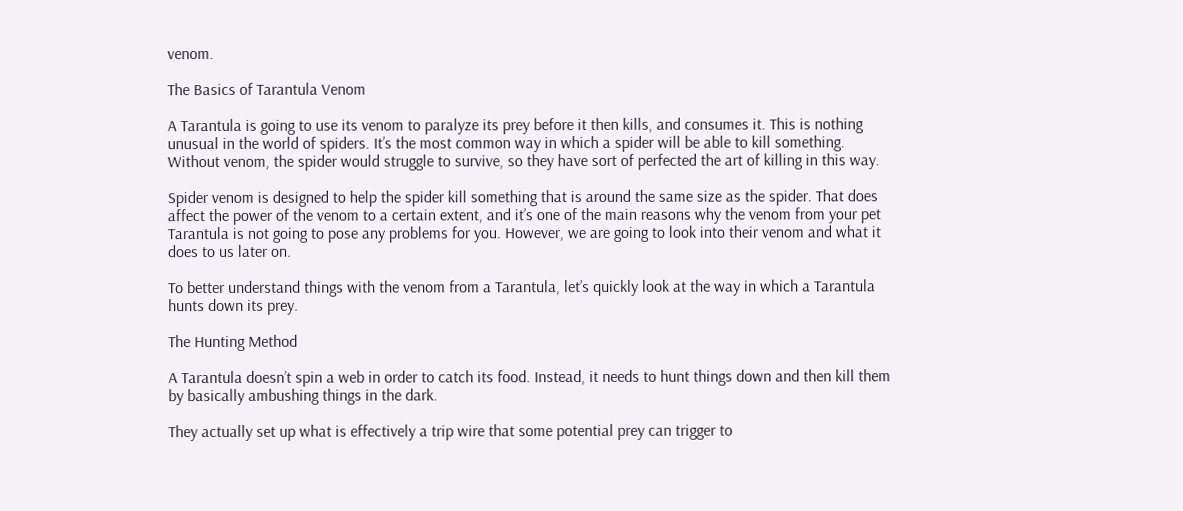venom.

The Basics of Tarantula Venom

A Tarantula is going to use its venom to paralyze its prey before it then kills, and consumes it. This is nothing unusual in the world of spiders. It’s the most common way in which a spider will be able to kill something. Without venom, the spider would struggle to survive, so they have sort of perfected the art of killing in this way.

Spider venom is designed to help the spider kill something that is around the same size as the spider. That does affect the power of the venom to a certain extent, and it’s one of the main reasons why the venom from your pet Tarantula is not going to pose any problems for you. However, we are going to look into their venom and what it does to us later on.

To better understand things with the venom from a Tarantula, let’s quickly look at the way in which a Tarantula hunts down its prey.

The Hunting Method

A Tarantula doesn’t spin a web in order to catch its food. Instead, it needs to hunt things down and then kill them by basically ambushing things in the dark.

They actually set up what is effectively a trip wire that some potential prey can trigger to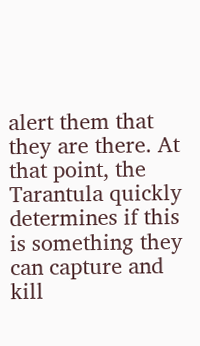alert them that they are there. At that point, the Tarantula quickly determines if this is something they can capture and kill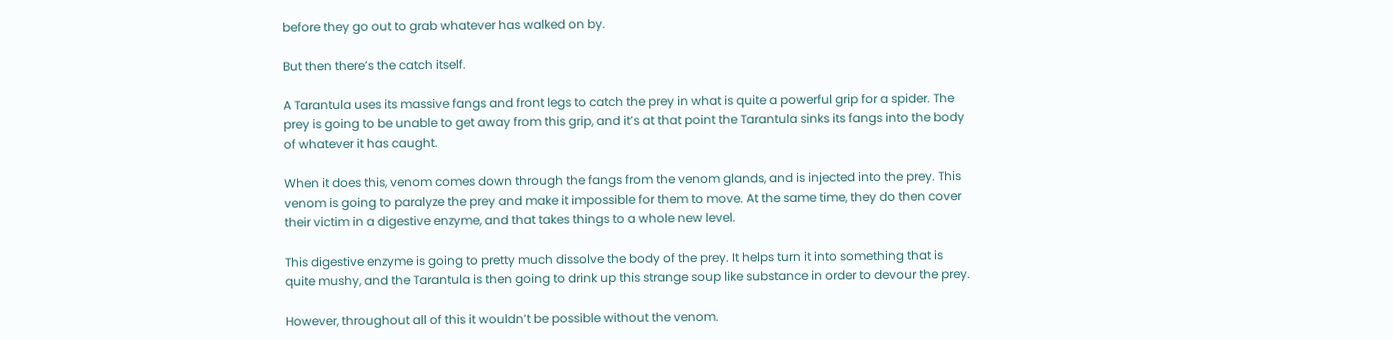before they go out to grab whatever has walked on by.

But then there’s the catch itself.

A Tarantula uses its massive fangs and front legs to catch the prey in what is quite a powerful grip for a spider. The prey is going to be unable to get away from this grip, and it’s at that point the Tarantula sinks its fangs into the body of whatever it has caught.

When it does this, venom comes down through the fangs from the venom glands, and is injected into the prey. This venom is going to paralyze the prey and make it impossible for them to move. At the same time, they do then cover their victim in a digestive enzyme, and that takes things to a whole new level.

This digestive enzyme is going to pretty much dissolve the body of the prey. It helps turn it into something that is quite mushy, and the Tarantula is then going to drink up this strange soup like substance in order to devour the prey.

However, throughout all of this it wouldn’t be possible without the venom.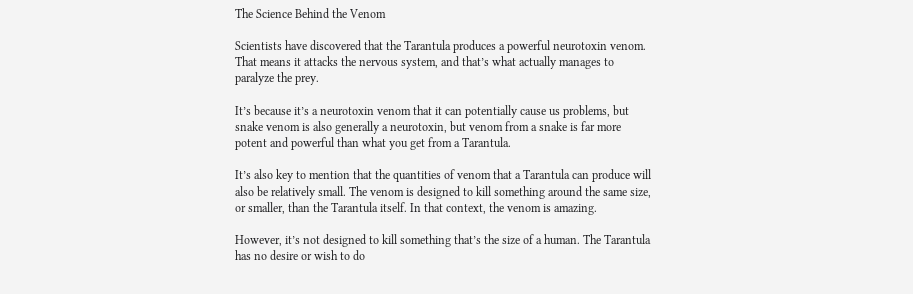The Science Behind the Venom

Scientists have discovered that the Tarantula produces a powerful neurotoxin venom. That means it attacks the nervous system, and that’s what actually manages to paralyze the prey.

It’s because it’s a neurotoxin venom that it can potentially cause us problems, but snake venom is also generally a neurotoxin, but venom from a snake is far more potent and powerful than what you get from a Tarantula.

It’s also key to mention that the quantities of venom that a Tarantula can produce will also be relatively small. The venom is designed to kill something around the same size, or smaller, than the Tarantula itself. In that context, the venom is amazing.

However, it’s not designed to kill something that’s the size of a human. The Tarantula has no desire or wish to do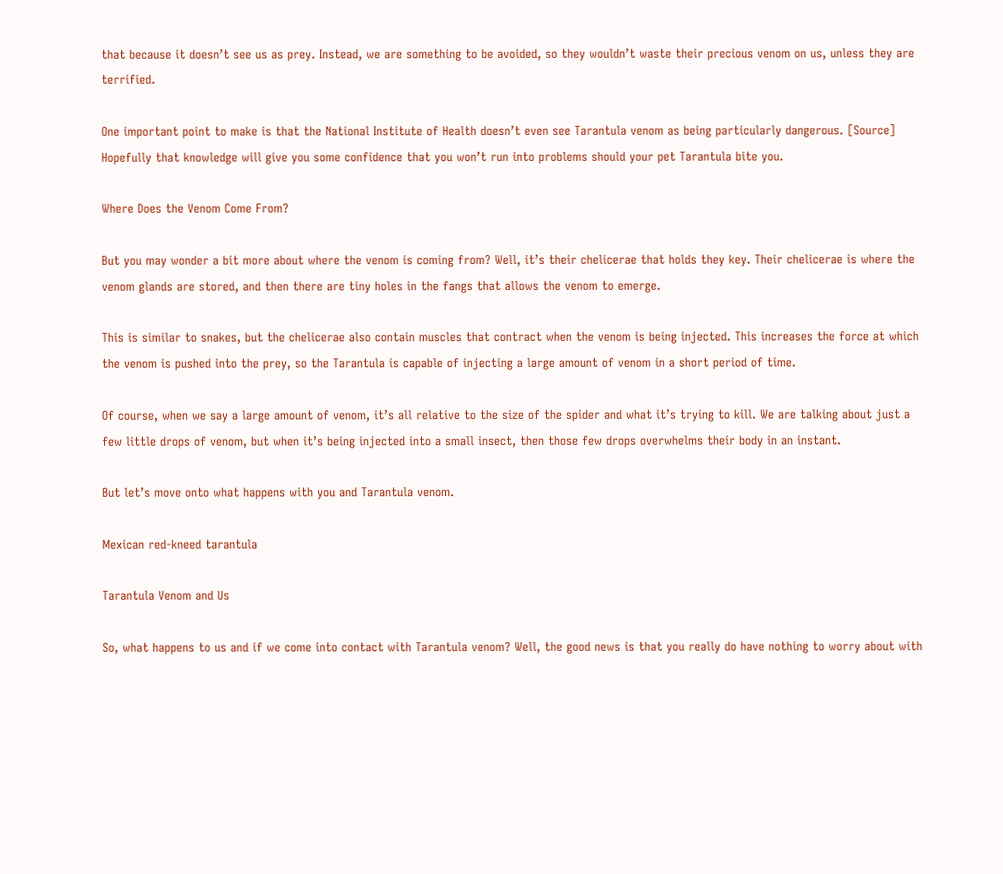that because it doesn’t see us as prey. Instead, we are something to be avoided, so they wouldn’t waste their precious venom on us, unless they are terrified.

One important point to make is that the National Institute of Health doesn’t even see Tarantula venom as being particularly dangerous. [Source] Hopefully that knowledge will give you some confidence that you won’t run into problems should your pet Tarantula bite you.

Where Does the Venom Come From?

But you may wonder a bit more about where the venom is coming from? Well, it’s their chelicerae that holds they key. Their chelicerae is where the venom glands are stored, and then there are tiny holes in the fangs that allows the venom to emerge.

This is similar to snakes, but the chelicerae also contain muscles that contract when the venom is being injected. This increases the force at which the venom is pushed into the prey, so the Tarantula is capable of injecting a large amount of venom in a short period of time.

Of course, when we say a large amount of venom, it’s all relative to the size of the spider and what it’s trying to kill. We are talking about just a few little drops of venom, but when it’s being injected into a small insect, then those few drops overwhelms their body in an instant.

But let’s move onto what happens with you and Tarantula venom.

Mexican red-kneed tarantula

Tarantula Venom and Us

So, what happens to us and if we come into contact with Tarantula venom? Well, the good news is that you really do have nothing to worry about with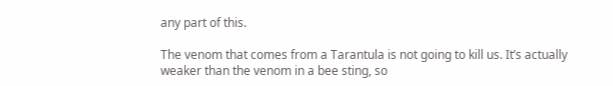any part of this.

The venom that comes from a Tarantula is not going to kill us. It’s actually weaker than the venom in a bee sting, so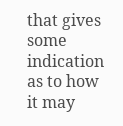that gives some indication as to how it may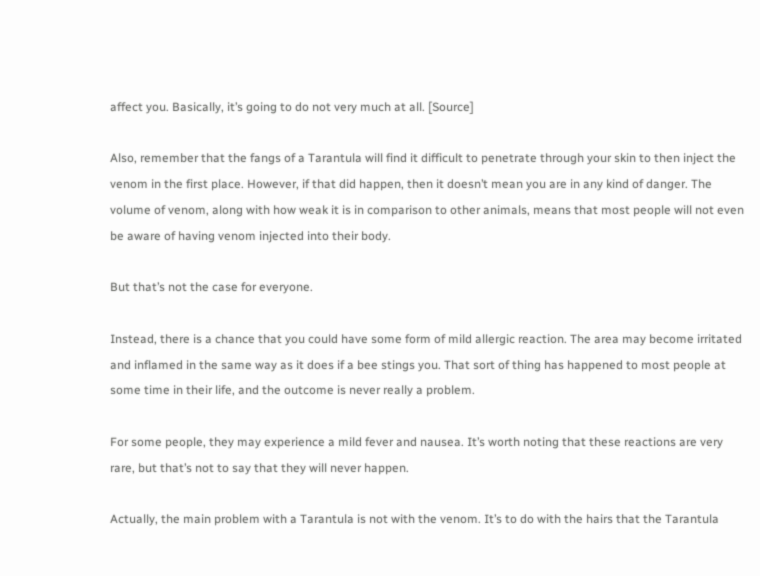affect you. Basically, it’s going to do not very much at all. [Source]

Also, remember that the fangs of a Tarantula will find it difficult to penetrate through your skin to then inject the venom in the first place. However, if that did happen, then it doesn’t mean you are in any kind of danger. The volume of venom, along with how weak it is in comparison to other animals, means that most people will not even be aware of having venom injected into their body.

But that’s not the case for everyone.

Instead, there is a chance that you could have some form of mild allergic reaction. The area may become irritated and inflamed in the same way as it does if a bee stings you. That sort of thing has happened to most people at some time in their life, and the outcome is never really a problem.

For some people, they may experience a mild fever and nausea. It’s worth noting that these reactions are very rare, but that’s not to say that they will never happen.

Actually, the main problem with a Tarantula is not with the venom. It’s to do with the hairs that the Tarantula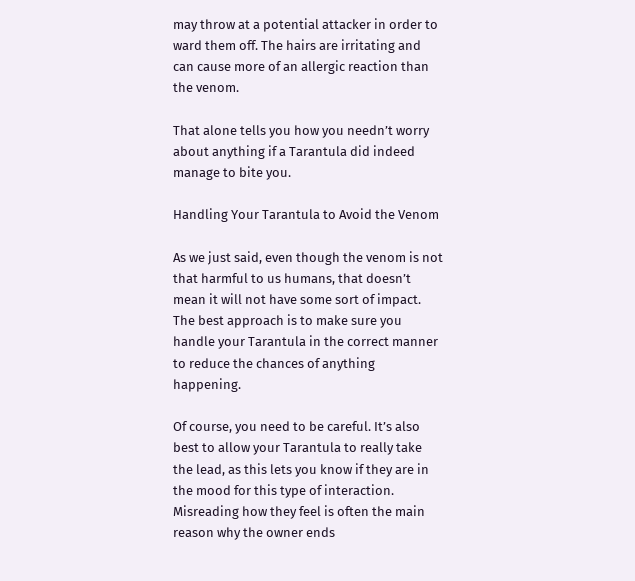may throw at a potential attacker in order to ward them off. The hairs are irritating and can cause more of an allergic reaction than the venom.

That alone tells you how you needn’t worry about anything if a Tarantula did indeed manage to bite you.

Handling Your Tarantula to Avoid the Venom

As we just said, even though the venom is not that harmful to us humans, that doesn’t mean it will not have some sort of impact. The best approach is to make sure you handle your Tarantula in the correct manner to reduce the chances of anything happening.

Of course, you need to be careful. It’s also best to allow your Tarantula to really take the lead, as this lets you know if they are in the mood for this type of interaction. Misreading how they feel is often the main reason why the owner ends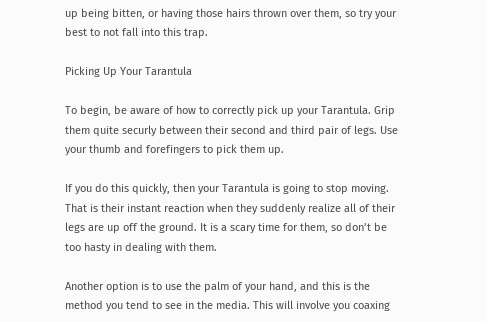up being bitten, or having those hairs thrown over them, so try your best to not fall into this trap.

Picking Up Your Tarantula

To begin, be aware of how to correctly pick up your Tarantula. Grip them quite securly between their second and third pair of legs. Use your thumb and forefingers to pick them up.

If you do this quickly, then your Tarantula is going to stop moving. That is their instant reaction when they suddenly realize all of their legs are up off the ground. It is a scary time for them, so don’t be too hasty in dealing with them.

Another option is to use the palm of your hand, and this is the method you tend to see in the media. This will involve you coaxing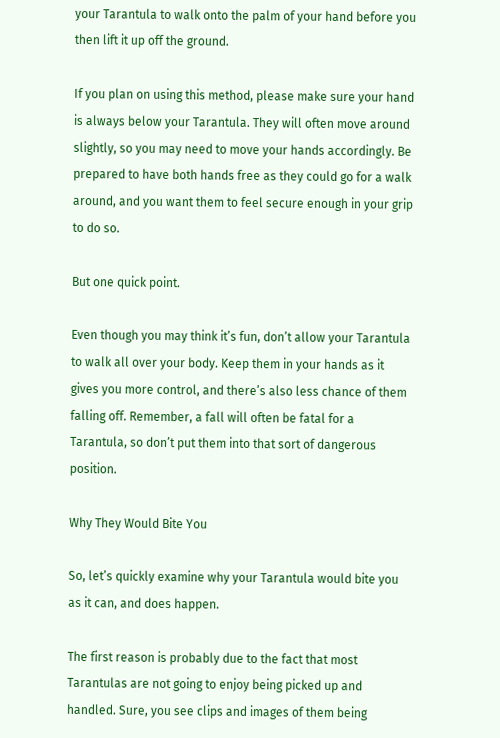your Tarantula to walk onto the palm of your hand before you then lift it up off the ground.

If you plan on using this method, please make sure your hand is always below your Tarantula. They will often move around slightly, so you may need to move your hands accordingly. Be prepared to have both hands free as they could go for a walk around, and you want them to feel secure enough in your grip to do so.

But one quick point.

Even though you may think it’s fun, don’t allow your Tarantula to walk all over your body. Keep them in your hands as it gives you more control, and there’s also less chance of them falling off. Remember, a fall will often be fatal for a Tarantula, so don’t put them into that sort of dangerous position.

Why They Would Bite You

So, let’s quickly examine why your Tarantula would bite you as it can, and does happen.

The first reason is probably due to the fact that most Tarantulas are not going to enjoy being picked up and handled. Sure, you see clips and images of them being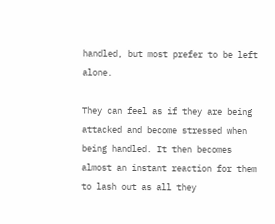handled, but most prefer to be left alone.

They can feel as if they are being attacked and become stressed when being handled. It then becomes almost an instant reaction for them to lash out as all they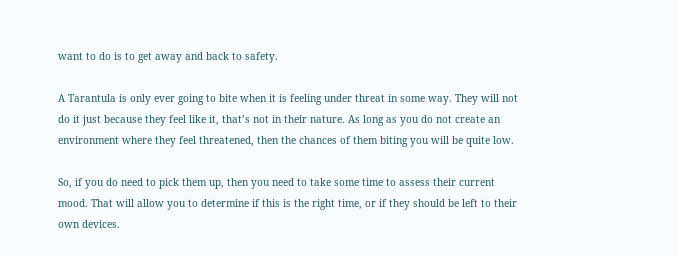want to do is to get away and back to safety.

A Tarantula is only ever going to bite when it is feeling under threat in some way. They will not do it just because they feel like it, that’s not in their nature. As long as you do not create an environment where they feel threatened, then the chances of them biting you will be quite low.

So, if you do need to pick them up, then you need to take some time to assess their current mood. That will allow you to determine if this is the right time, or if they should be left to their own devices.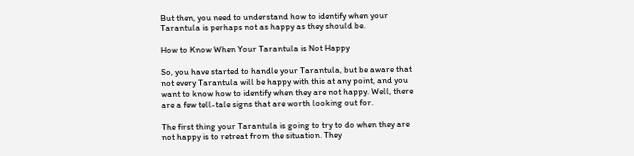But then, you need to understand how to identify when your Tarantula is perhaps not as happy as they should be.

How to Know When Your Tarantula is Not Happy

So, you have started to handle your Tarantula, but be aware that not every Tarantula will be happy with this at any point, and you want to know how to identify when they are not happy. Well, there are a few tell-tale signs that are worth looking out for.

The first thing your Tarantula is going to try to do when they are not happy is to retreat from the situation. They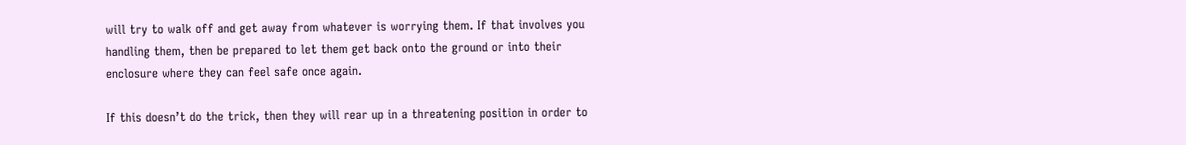will try to walk off and get away from whatever is worrying them. If that involves you handling them, then be prepared to let them get back onto the ground or into their enclosure where they can feel safe once again.

If this doesn’t do the trick, then they will rear up in a threatening position in order to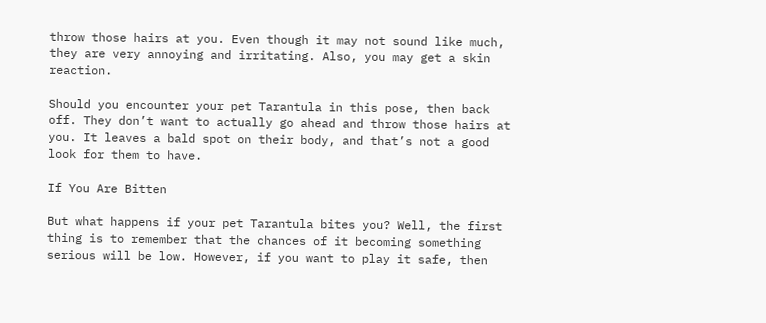throw those hairs at you. Even though it may not sound like much, they are very annoying and irritating. Also, you may get a skin reaction.

Should you encounter your pet Tarantula in this pose, then back off. They don’t want to actually go ahead and throw those hairs at you. It leaves a bald spot on their body, and that’s not a good look for them to have.

If You Are Bitten

But what happens if your pet Tarantula bites you? Well, the first thing is to remember that the chances of it becoming something serious will be low. However, if you want to play it safe, then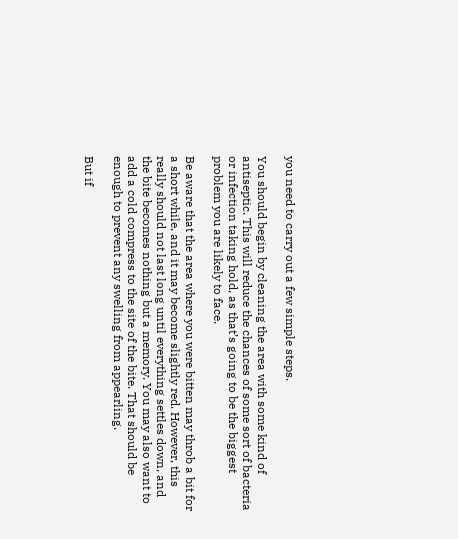you need to carry out a few simple steps.

You should begin by cleaning the area with some kind of antiseptic. This will reduce the chances of some sort of bacteria or infection taking hold, as that’s going to be the biggest problem you are likely to face.

Be aware that the area where you were bitten may throb a bit for a short while, and it may become slightly red. However, this really should not last long until everything settles down, and the bite becomes nothing but a memory. You may also want to add a cold compress to the site of the bite. That should be enough to prevent any swelling from appearling.

But if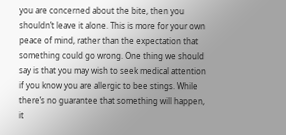you are concerned about the bite, then you shouldn’t leave it alone. This is more for your own peace of mind, rather than the expectation that something could go wrong. One thing we should say is that you may wish to seek medical attention if you know you are allergic to bee stings. While there’s no guarantee that something will happen, it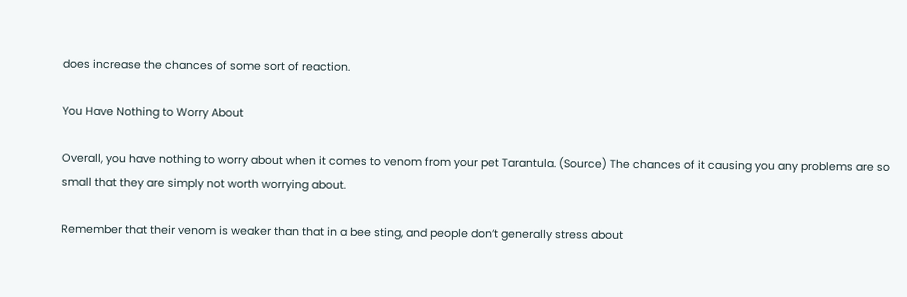does increase the chances of some sort of reaction.

You Have Nothing to Worry About

Overall, you have nothing to worry about when it comes to venom from your pet Tarantula. (Source) The chances of it causing you any problems are so small that they are simply not worth worrying about.

Remember that their venom is weaker than that in a bee sting, and people don’t generally stress about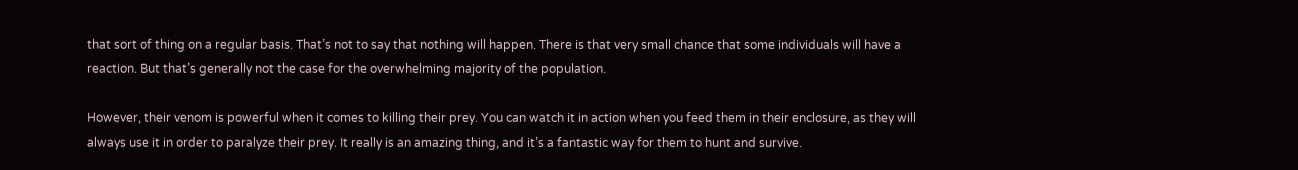that sort of thing on a regular basis. That’s not to say that nothing will happen. There is that very small chance that some individuals will have a reaction. But that’s generally not the case for the overwhelming majority of the population.

However, their venom is powerful when it comes to killing their prey. You can watch it in action when you feed them in their enclosure, as they will always use it in order to paralyze their prey. It really is an amazing thing, and it’s a fantastic way for them to hunt and survive.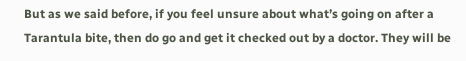But as we said before, if you feel unsure about what’s going on after a Tarantula bite, then do go and get it checked out by a doctor. They will be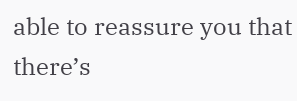able to reassure you that there’s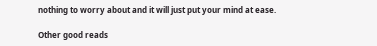nothing to worry about and it will just put your mind at ease.

Other good reads